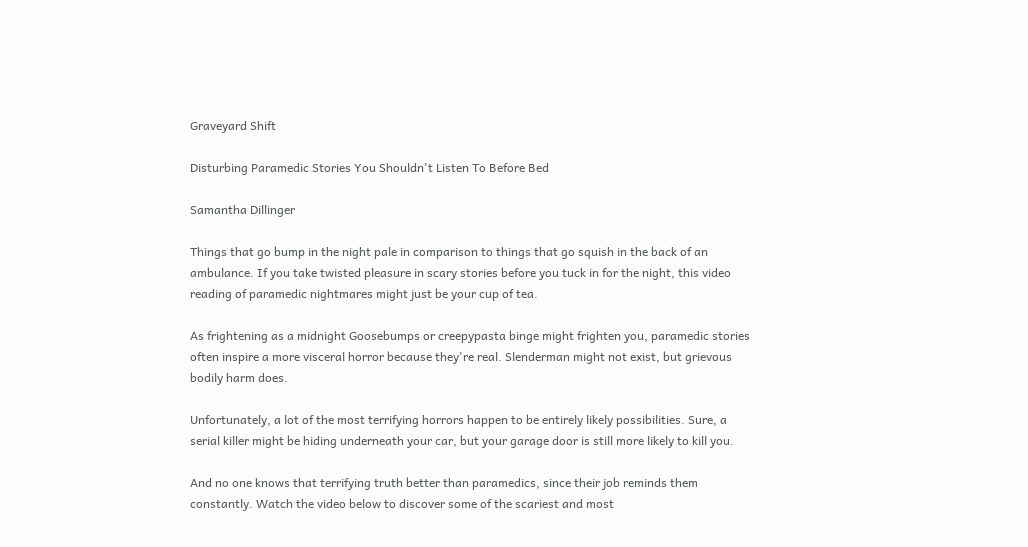Graveyard Shift

Disturbing Paramedic Stories You Shouldn't Listen To Before Bed

Samantha Dillinger

Things that go bump in the night pale in comparison to things that go squish in the back of an ambulance. If you take twisted pleasure in scary stories before you tuck in for the night, this video reading of paramedic nightmares might just be your cup of tea.

As frightening as a midnight Goosebumps or creepypasta binge might frighten you, paramedic stories often inspire a more visceral horror because they're real. Slenderman might not exist, but grievous bodily harm does.

Unfortunately, a lot of the most terrifying horrors happen to be entirely likely possibilities. Sure, a serial killer might be hiding underneath your car, but your garage door is still more likely to kill you.

And no one knows that terrifying truth better than paramedics, since their job reminds them constantly. Watch the video below to discover some of the scariest and most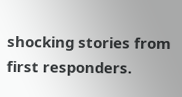shocking stories from first responders.